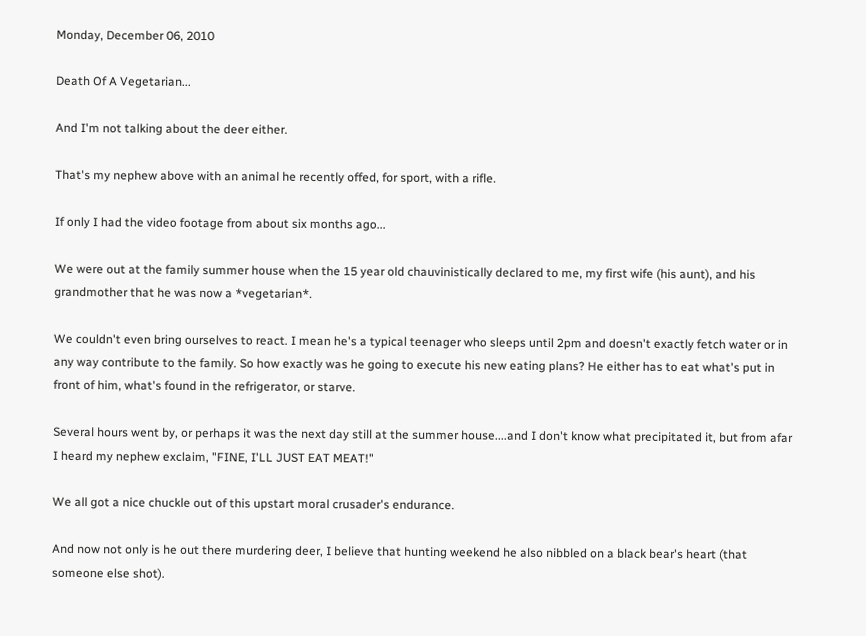Monday, December 06, 2010

Death Of A Vegetarian...

And I'm not talking about the deer either.

That's my nephew above with an animal he recently offed, for sport, with a rifle.

If only I had the video footage from about six months ago...

We were out at the family summer house when the 15 year old chauvinistically declared to me, my first wife (his aunt), and his grandmother that he was now a *vegetarian*.

We couldn't even bring ourselves to react. I mean he's a typical teenager who sleeps until 2pm and doesn't exactly fetch water or in any way contribute to the family. So how exactly was he going to execute his new eating plans? He either has to eat what's put in front of him, what's found in the refrigerator, or starve.

Several hours went by, or perhaps it was the next day still at the summer house....and I don't know what precipitated it, but from afar I heard my nephew exclaim, "FINE, I'LL JUST EAT MEAT!"

We all got a nice chuckle out of this upstart moral crusader's endurance.

And now not only is he out there murdering deer, I believe that hunting weekend he also nibbled on a black bear's heart (that someone else shot).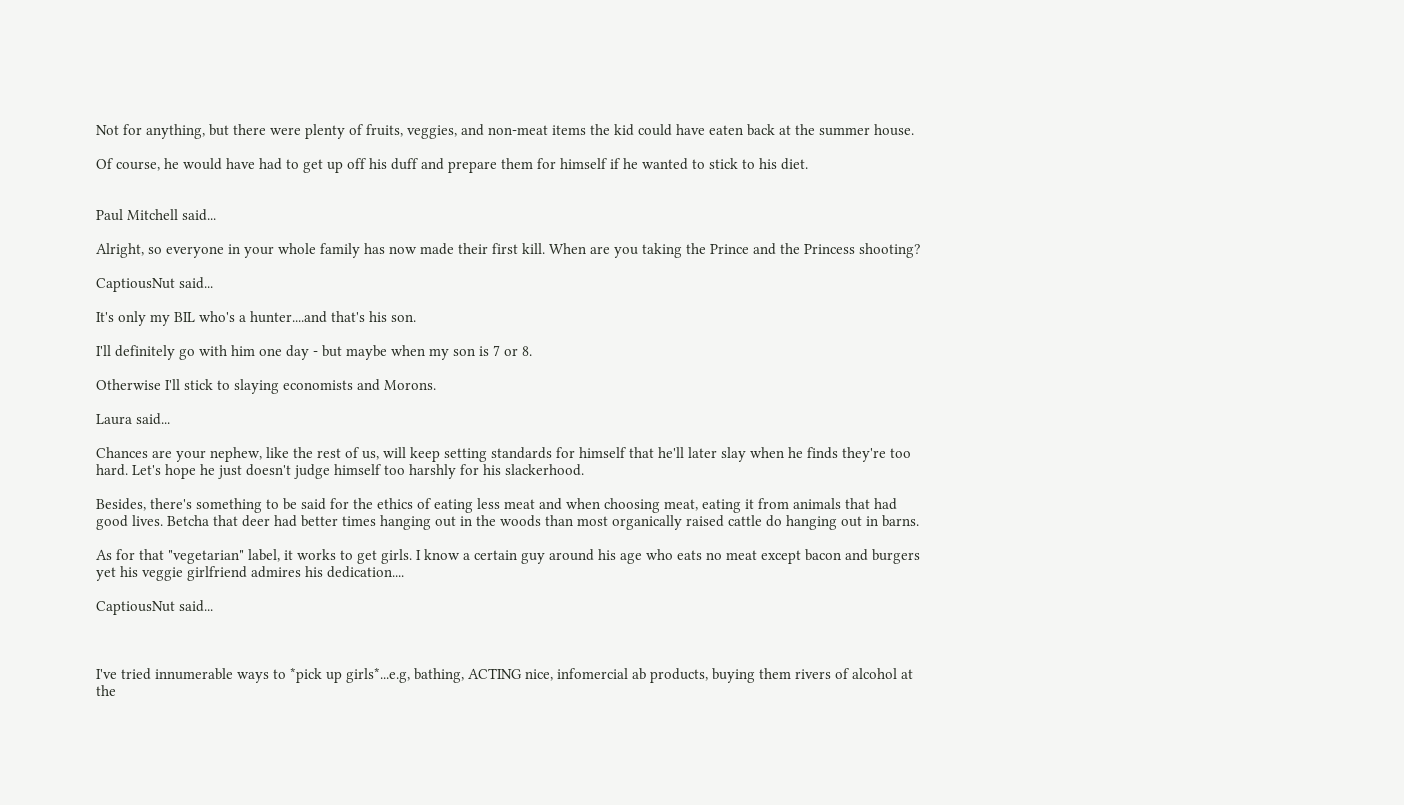Not for anything, but there were plenty of fruits, veggies, and non-meat items the kid could have eaten back at the summer house.

Of course, he would have had to get up off his duff and prepare them for himself if he wanted to stick to his diet.


Paul Mitchell said...

Alright, so everyone in your whole family has now made their first kill. When are you taking the Prince and the Princess shooting?

CaptiousNut said...

It's only my BIL who's a hunter....and that's his son.

I'll definitely go with him one day - but maybe when my son is 7 or 8.

Otherwise I'll stick to slaying economists and Morons.

Laura said...

Chances are your nephew, like the rest of us, will keep setting standards for himself that he'll later slay when he finds they're too hard. Let's hope he just doesn't judge himself too harshly for his slackerhood.

Besides, there's something to be said for the ethics of eating less meat and when choosing meat, eating it from animals that had good lives. Betcha that deer had better times hanging out in the woods than most organically raised cattle do hanging out in barns.

As for that "vegetarian" label, it works to get girls. I know a certain guy around his age who eats no meat except bacon and burgers yet his veggie girlfriend admires his dedication....

CaptiousNut said...



I've tried innumerable ways to *pick up girls*...e.g, bathing, ACTING nice, infomercial ab products, buying them rivers of alcohol at the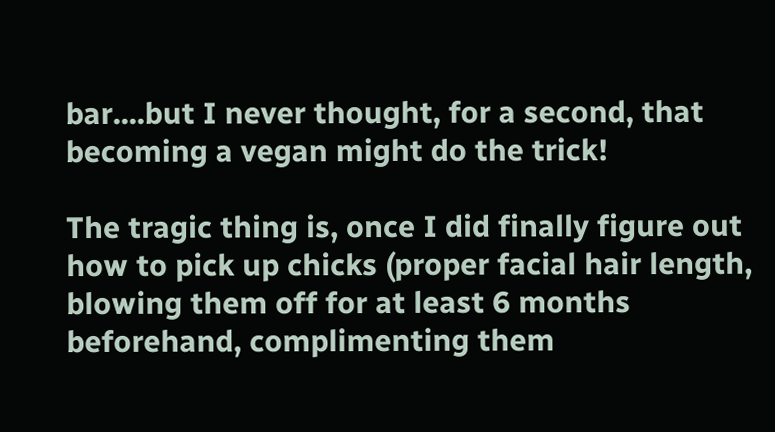bar....but I never thought, for a second, that becoming a vegan might do the trick!

The tragic thing is, once I did finally figure out how to pick up chicks (proper facial hair length, blowing them off for at least 6 months beforehand, complimenting them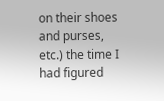on their shoes and purses, etc.) the time I had figured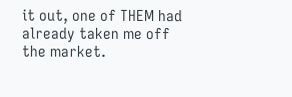it out, one of THEM had already taken me off the market.